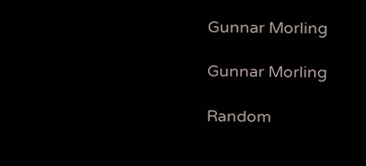Gunnar Morling

Gunnar Morling

Random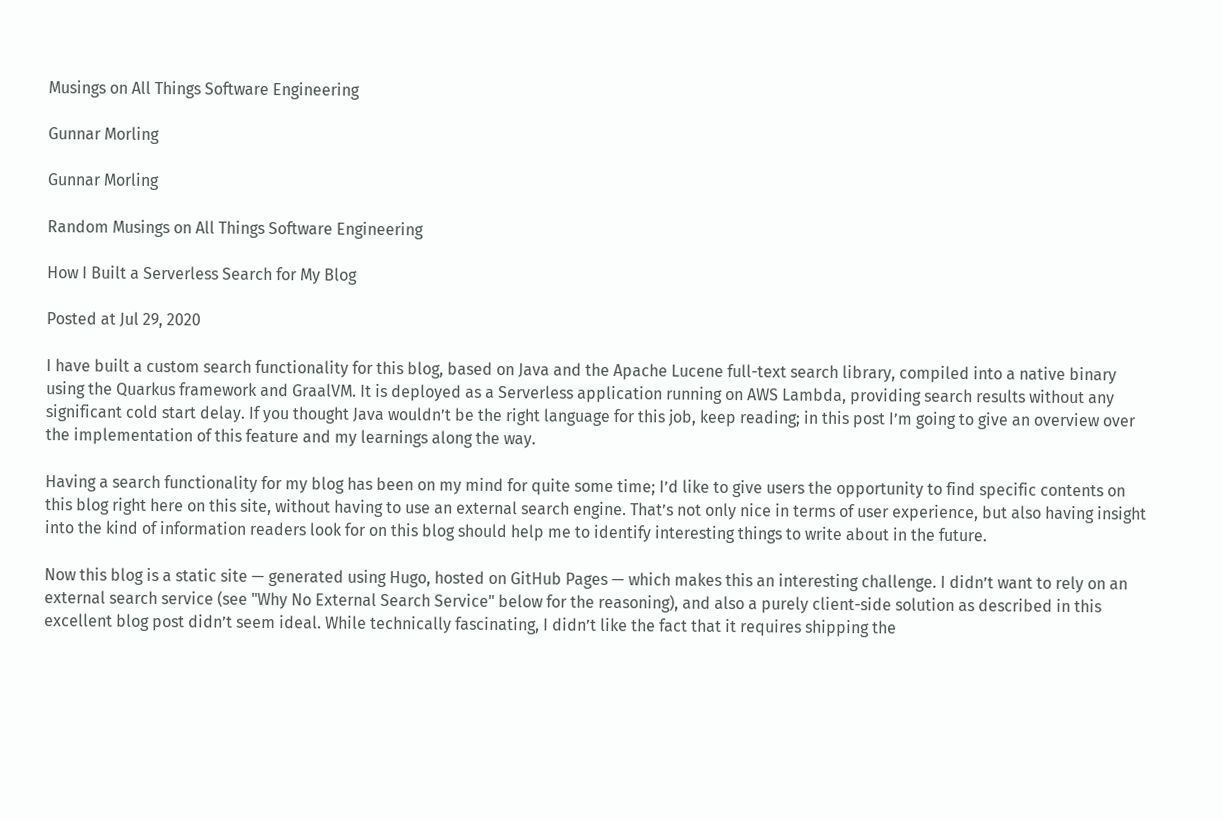Musings on All Things Software Engineering

Gunnar Morling

Gunnar Morling

Random Musings on All Things Software Engineering

How I Built a Serverless Search for My Blog

Posted at Jul 29, 2020

I have built a custom search functionality for this blog, based on Java and the Apache Lucene full-text search library, compiled into a native binary using the Quarkus framework and GraalVM. It is deployed as a Serverless application running on AWS Lambda, providing search results without any significant cold start delay. If you thought Java wouldn’t be the right language for this job, keep reading; in this post I’m going to give an overview over the implementation of this feature and my learnings along the way.

Having a search functionality for my blog has been on my mind for quite some time; I’d like to give users the opportunity to find specific contents on this blog right here on this site, without having to use an external search engine. That’s not only nice in terms of user experience, but also having insight into the kind of information readers look for on this blog should help me to identify interesting things to write about in the future.

Now this blog is a static site — generated using Hugo, hosted on GitHub Pages — which makes this an interesting challenge. I didn’t want to rely on an external search service (see "Why No External Search Service" below for the reasoning), and also a purely client-side solution as described in this excellent blog post didn’t seem ideal. While technically fascinating, I didn’t like the fact that it requires shipping the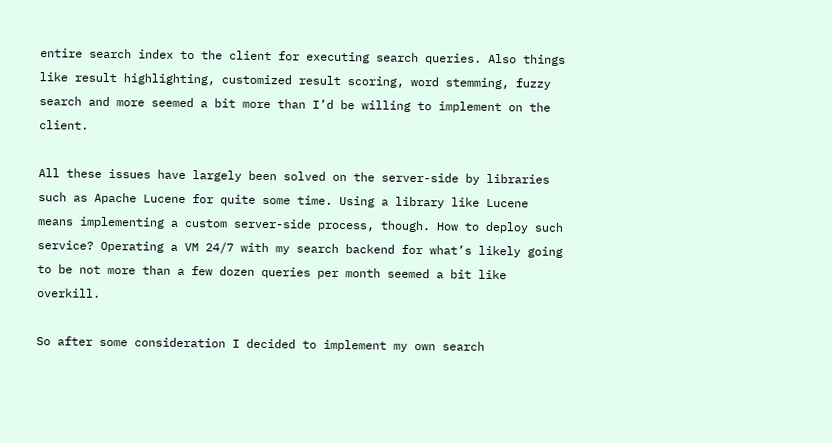entire search index to the client for executing search queries. Also things like result highlighting, customized result scoring, word stemming, fuzzy search and more seemed a bit more than I’d be willing to implement on the client.

All these issues have largely been solved on the server-side by libraries such as Apache Lucene for quite some time. Using a library like Lucene means implementing a custom server-side process, though. How to deploy such service? Operating a VM 24/7 with my search backend for what’s likely going to be not more than a few dozen queries per month seemed a bit like overkill.

So after some consideration I decided to implement my own search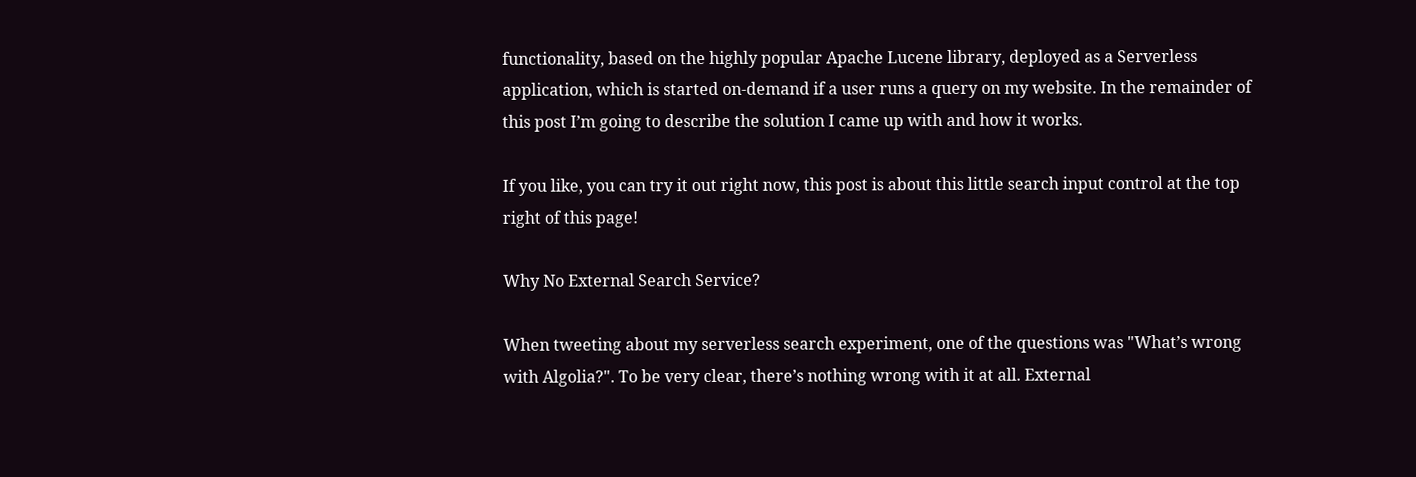functionality, based on the highly popular Apache Lucene library, deployed as a Serverless application, which is started on-demand if a user runs a query on my website. In the remainder of this post I’m going to describe the solution I came up with and how it works.

If you like, you can try it out right now, this post is about this little search input control at the top right of this page!

Why No External Search Service?

When tweeting about my serverless search experiment, one of the questions was "What’s wrong with Algolia?". To be very clear, there’s nothing wrong with it at all. External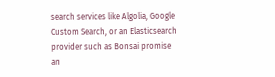search services like Algolia, Google Custom Search, or an Elasticsearch provider such as Bonsai promise an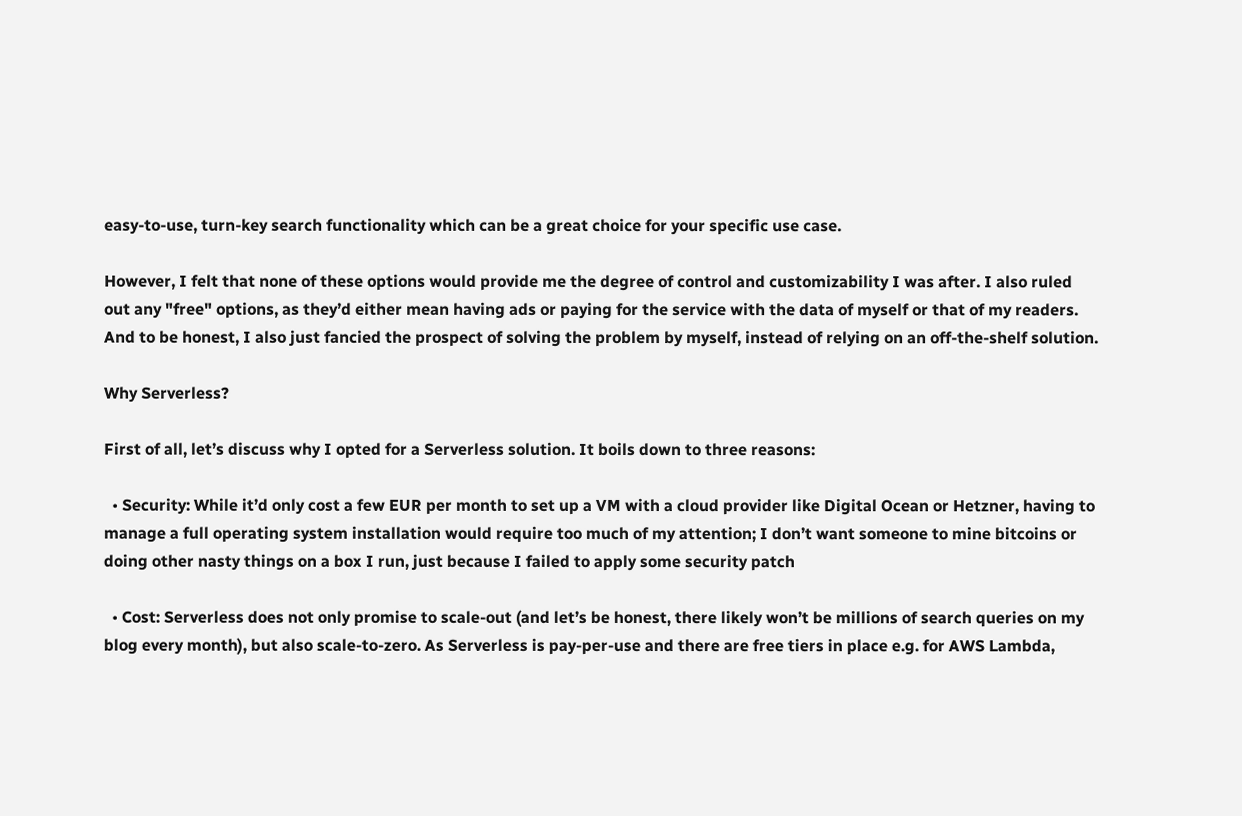easy-to-use, turn-key search functionality which can be a great choice for your specific use case.

However, I felt that none of these options would provide me the degree of control and customizability I was after. I also ruled out any "free" options, as they’d either mean having ads or paying for the service with the data of myself or that of my readers. And to be honest, I also just fancied the prospect of solving the problem by myself, instead of relying on an off-the-shelf solution.

Why Serverless?

First of all, let’s discuss why I opted for a Serverless solution. It boils down to three reasons:

  • Security: While it’d only cost a few EUR per month to set up a VM with a cloud provider like Digital Ocean or Hetzner, having to manage a full operating system installation would require too much of my attention; I don’t want someone to mine bitcoins or doing other nasty things on a box I run, just because I failed to apply some security patch

  • Cost: Serverless does not only promise to scale-out (and let’s be honest, there likely won’t be millions of search queries on my blog every month), but also scale-to-zero. As Serverless is pay-per-use and there are free tiers in place e.g. for AWS Lambda,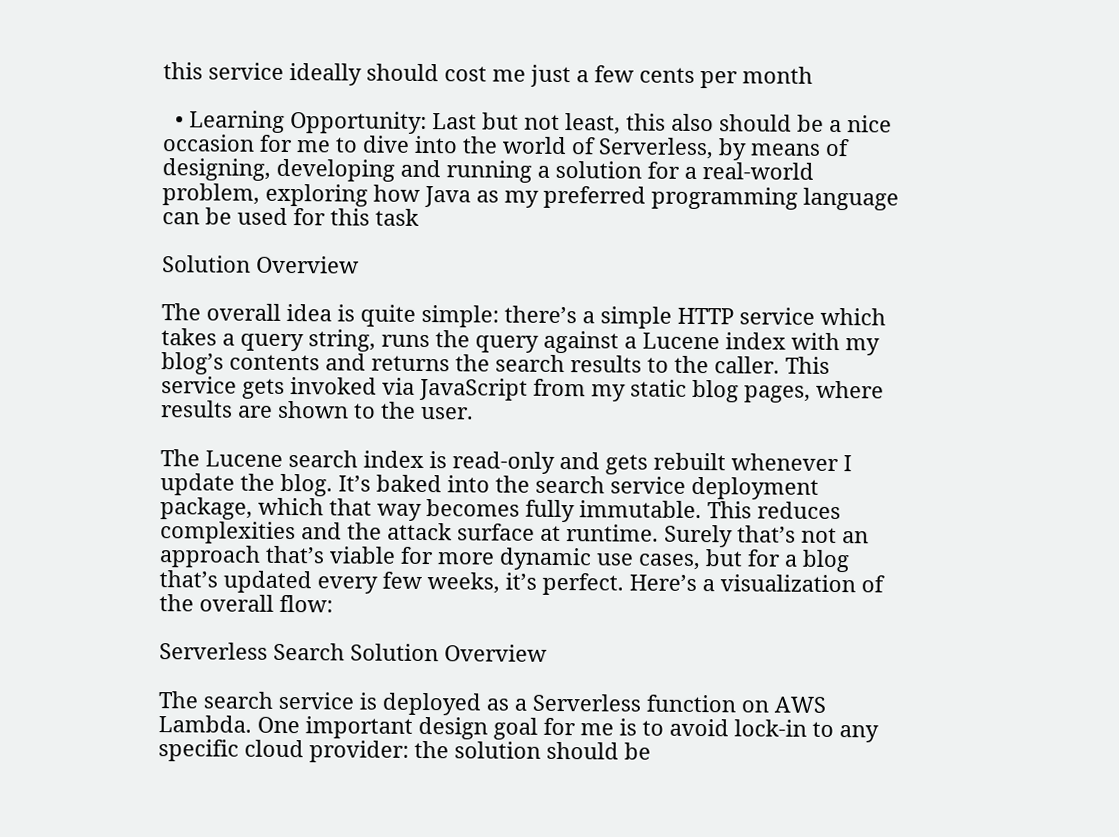this service ideally should cost me just a few cents per month

  • Learning Opportunity: Last but not least, this also should be a nice occasion for me to dive into the world of Serverless, by means of designing, developing and running a solution for a real-world problem, exploring how Java as my preferred programming language can be used for this task

Solution Overview

The overall idea is quite simple: there’s a simple HTTP service which takes a query string, runs the query against a Lucene index with my blog’s contents and returns the search results to the caller. This service gets invoked via JavaScript from my static blog pages, where results are shown to the user.

The Lucene search index is read-only and gets rebuilt whenever I update the blog. It’s baked into the search service deployment package, which that way becomes fully immutable. This reduces complexities and the attack surface at runtime. Surely that’s not an approach that’s viable for more dynamic use cases, but for a blog that’s updated every few weeks, it’s perfect. Here’s a visualization of the overall flow:

Serverless Search Solution Overview

The search service is deployed as a Serverless function on AWS Lambda. One important design goal for me is to avoid lock-in to any specific cloud provider: the solution should be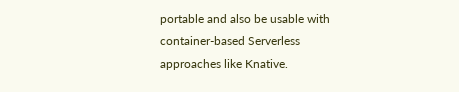portable and also be usable with container-based Serverless approaches like Knative.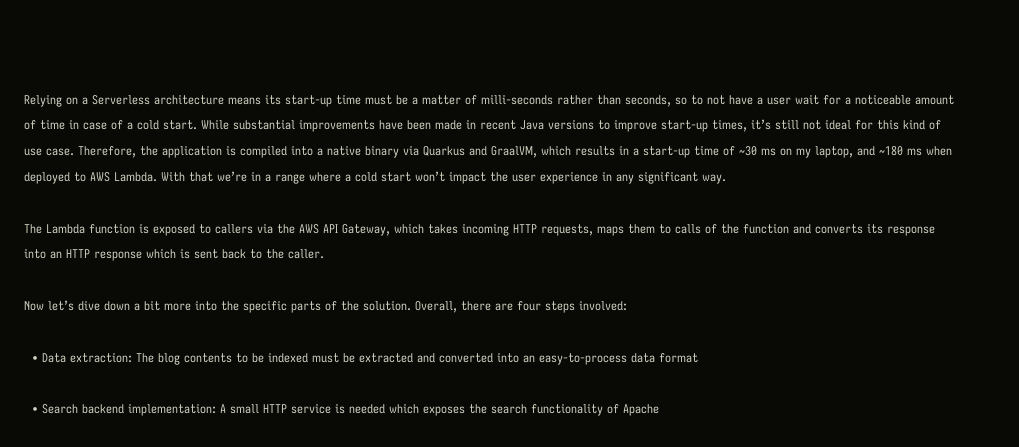Relying on a Serverless architecture means its start-up time must be a matter of milli-seconds rather than seconds, so to not have a user wait for a noticeable amount of time in case of a cold start. While substantial improvements have been made in recent Java versions to improve start-up times, it’s still not ideal for this kind of use case. Therefore, the application is compiled into a native binary via Quarkus and GraalVM, which results in a start-up time of ~30 ms on my laptop, and ~180 ms when deployed to AWS Lambda. With that we’re in a range where a cold start won’t impact the user experience in any significant way.

The Lambda function is exposed to callers via the AWS API Gateway, which takes incoming HTTP requests, maps them to calls of the function and converts its response into an HTTP response which is sent back to the caller.

Now let’s dive down a bit more into the specific parts of the solution. Overall, there are four steps involved:

  • Data extraction: The blog contents to be indexed must be extracted and converted into an easy-to-process data format

  • Search backend implementation: A small HTTP service is needed which exposes the search functionality of Apache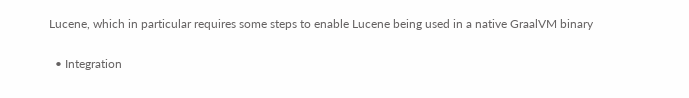Lucene, which in particular requires some steps to enable Lucene being used in a native GraalVM binary

  • Integration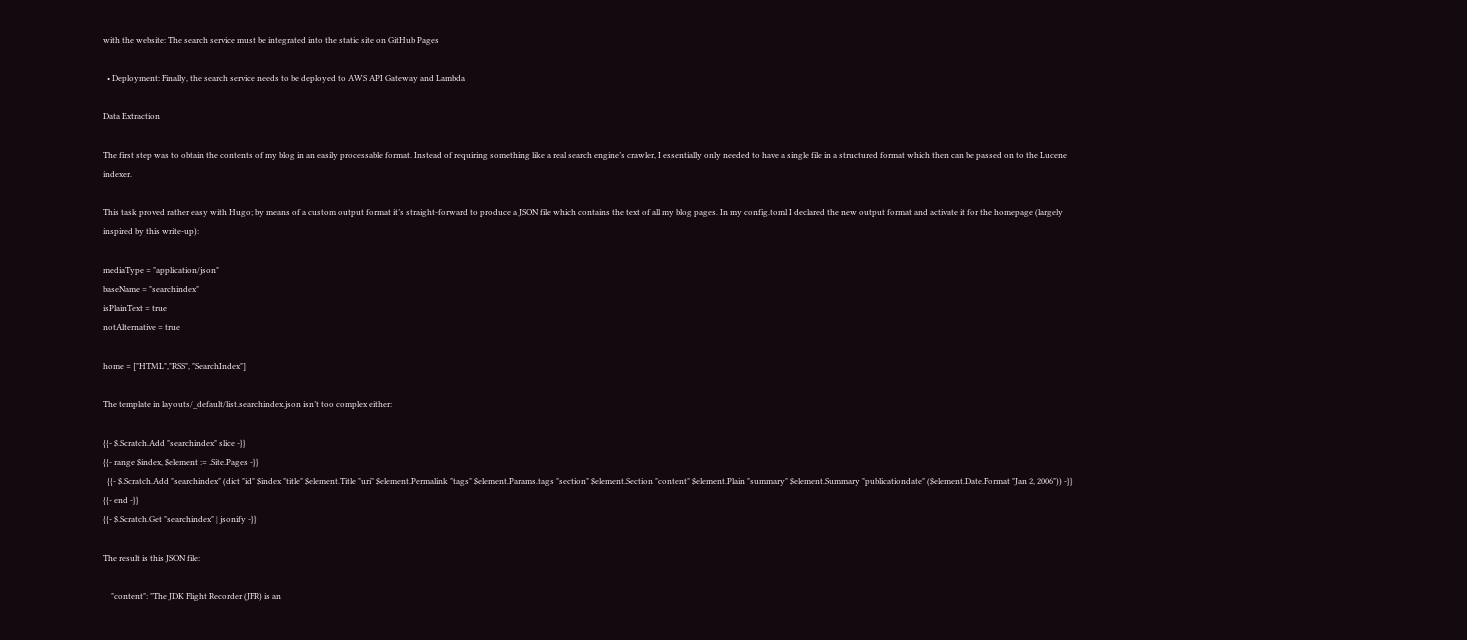with the website: The search service must be integrated into the static site on GitHub Pages

  • Deployment: Finally, the search service needs to be deployed to AWS API Gateway and Lambda

Data Extraction

The first step was to obtain the contents of my blog in an easily processable format. Instead of requiring something like a real search engine’s crawler, I essentially only needed to have a single file in a structured format which then can be passed on to the Lucene indexer.

This task proved rather easy with Hugo; by means of a custom output format it’s straight-forward to produce a JSON file which contains the text of all my blog pages. In my config.toml I declared the new output format and activate it for the homepage (largely inspired by this write-up):

mediaType = "application/json"
baseName = "searchindex"
isPlainText = true
notAlternative = true

home = ["HTML","RSS", "SearchIndex"]

The template in layouts/_default/list.searchindex.json isn’t too complex either:

{{- $.Scratch.Add "searchindex" slice -}}
{{- range $index, $element := .Site.Pages -}}
  {{- $.Scratch.Add "searchindex" (dict "id" $index "title" $element.Title "uri" $element.Permalink "tags" $element.Params.tags "section" $element.Section "content" $element.Plain "summary" $element.Summary "publicationdate" ($element.Date.Format "Jan 2, 2006")) -}}
{{- end -}}
{{- $.Scratch.Get "searchindex" | jsonify -}}

The result is this JSON file:

    "content": "The JDK Flight Recorder (JFR) is an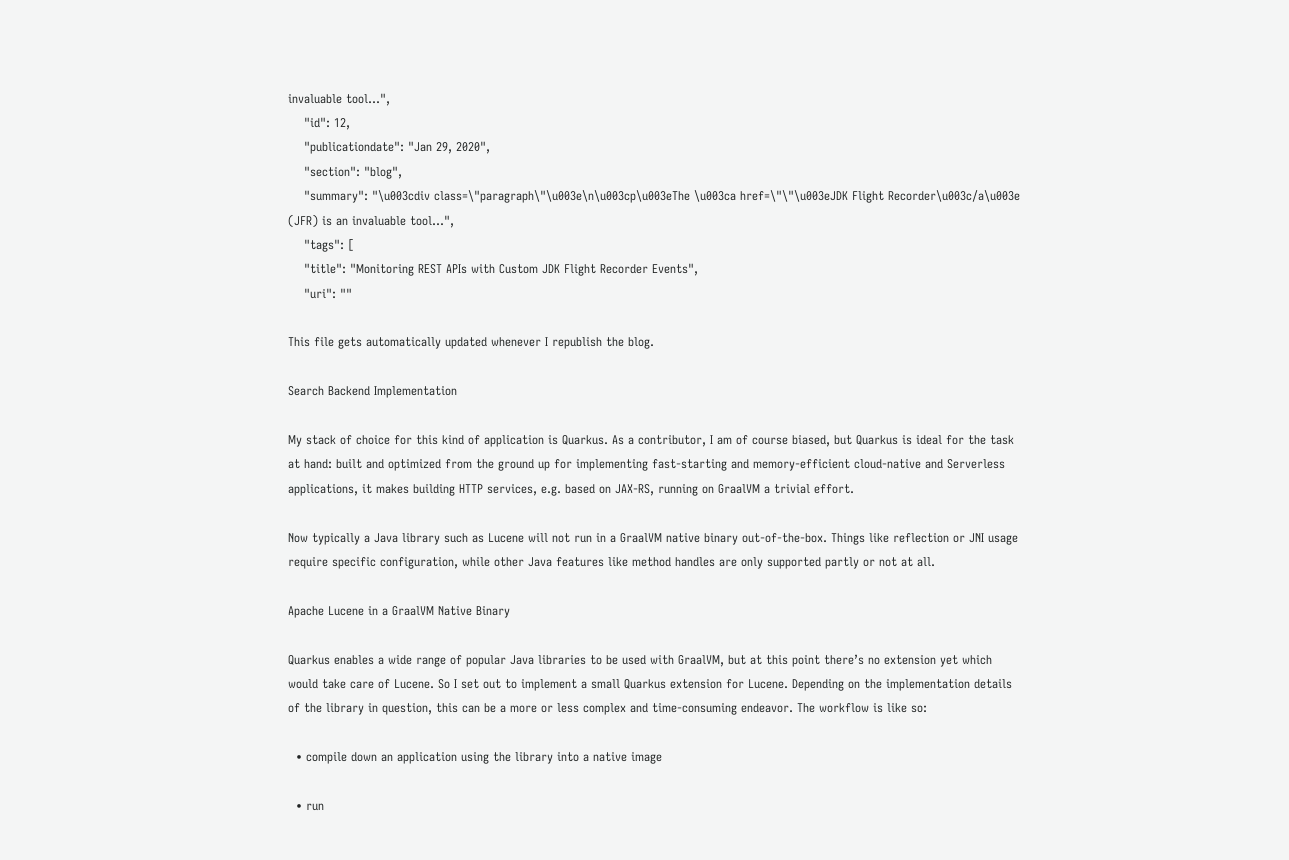invaluable tool...",
    "id": 12,
    "publicationdate": "Jan 29, 2020",
    "section": "blog",
    "summary": "\u003cdiv class=\"paragraph\"\u003e\n\u003cp\u003eThe \u003ca href=\"\"\u003eJDK Flight Recorder\u003c/a\u003e (JFR) is an invaluable tool...",
    "tags": [
    "title": "Monitoring REST APIs with Custom JDK Flight Recorder Events",
    "uri": ""

This file gets automatically updated whenever I republish the blog.

Search Backend Implementation

My stack of choice for this kind of application is Quarkus. As a contributor, I am of course biased, but Quarkus is ideal for the task at hand: built and optimized from the ground up for implementing fast-starting and memory-efficient cloud-native and Serverless applications, it makes building HTTP services, e.g. based on JAX-RS, running on GraalVM a trivial effort.

Now typically a Java library such as Lucene will not run in a GraalVM native binary out-of-the-box. Things like reflection or JNI usage require specific configuration, while other Java features like method handles are only supported partly or not at all.

Apache Lucene in a GraalVM Native Binary

Quarkus enables a wide range of popular Java libraries to be used with GraalVM, but at this point there’s no extension yet which would take care of Lucene. So I set out to implement a small Quarkus extension for Lucene. Depending on the implementation details of the library in question, this can be a more or less complex and time-consuming endeavor. The workflow is like so:

  • compile down an application using the library into a native image

  • run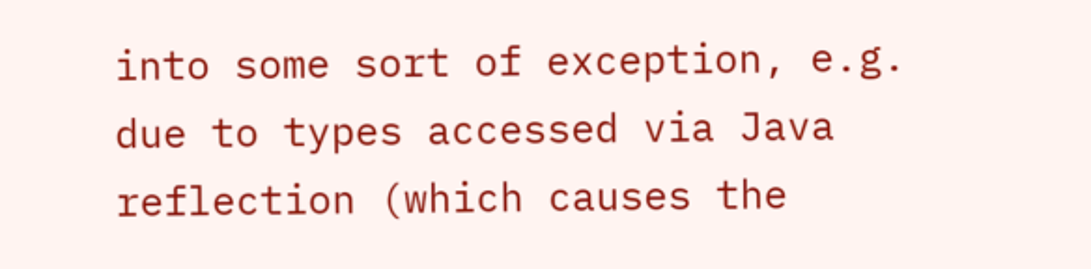into some sort of exception, e.g. due to types accessed via Java reflection (which causes the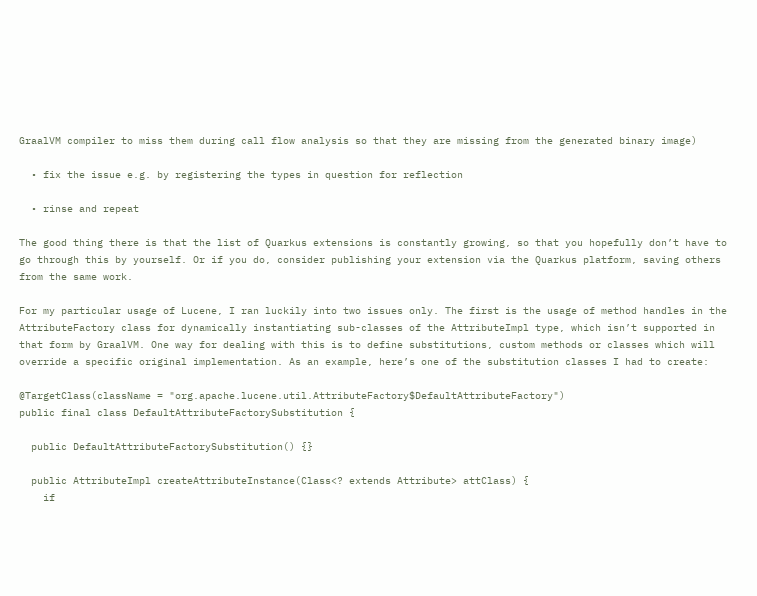GraalVM compiler to miss them during call flow analysis so that they are missing from the generated binary image)

  • fix the issue e.g. by registering the types in question for reflection

  • rinse and repeat

The good thing there is that the list of Quarkus extensions is constantly growing, so that you hopefully don’t have to go through this by yourself. Or if you do, consider publishing your extension via the Quarkus platform, saving others from the same work.

For my particular usage of Lucene, I ran luckily into two issues only. The first is the usage of method handles in the AttributeFactory class for dynamically instantiating sub-classes of the AttributeImpl type, which isn’t supported in that form by GraalVM. One way for dealing with this is to define substitutions, custom methods or classes which will override a specific original implementation. As an example, here’s one of the substitution classes I had to create:

@TargetClass(className = "org.apache.lucene.util.AttributeFactory$DefaultAttributeFactory")
public final class DefaultAttributeFactorySubstitution {

  public DefaultAttributeFactorySubstitution() {}

  public AttributeImpl createAttributeInstance(Class<? extends Attribute> attClass) {
    if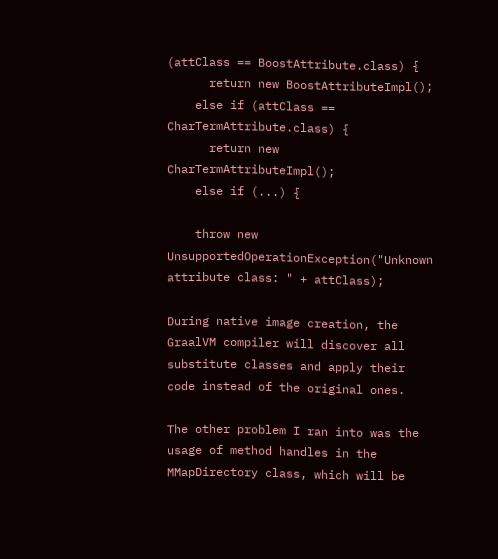(attClass == BoostAttribute.class) {
      return new BoostAttributeImpl();
    else if (attClass == CharTermAttribute.class) {
      return new CharTermAttributeImpl();
    else if (...) {

    throw new UnsupportedOperationException("Unknown attribute class: " + attClass);

During native image creation, the GraalVM compiler will discover all substitute classes and apply their code instead of the original ones.

The other problem I ran into was the usage of method handles in the MMapDirectory class, which will be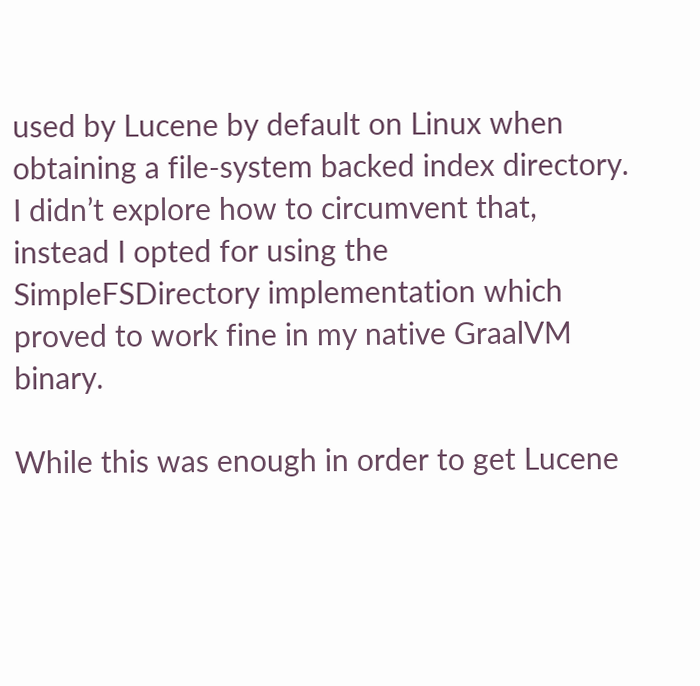used by Lucene by default on Linux when obtaining a file-system backed index directory. I didn’t explore how to circumvent that, instead I opted for using the SimpleFSDirectory implementation which proved to work fine in my native GraalVM binary.

While this was enough in order to get Lucene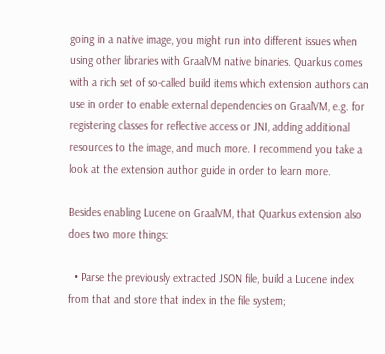going in a native image, you might run into different issues when using other libraries with GraalVM native binaries. Quarkus comes with a rich set of so-called build items which extension authors can use in order to enable external dependencies on GraalVM, e.g. for registering classes for reflective access or JNI, adding additional resources to the image, and much more. I recommend you take a look at the extension author guide in order to learn more.

Besides enabling Lucene on GraalVM, that Quarkus extension also does two more things:

  • Parse the previously extracted JSON file, build a Lucene index from that and store that index in the file system;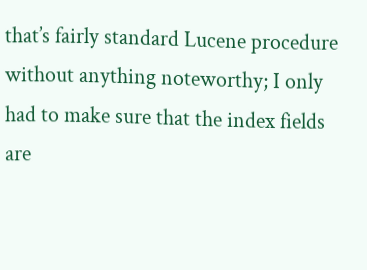that’s fairly standard Lucene procedure without anything noteworthy; I only had to make sure that the index fields are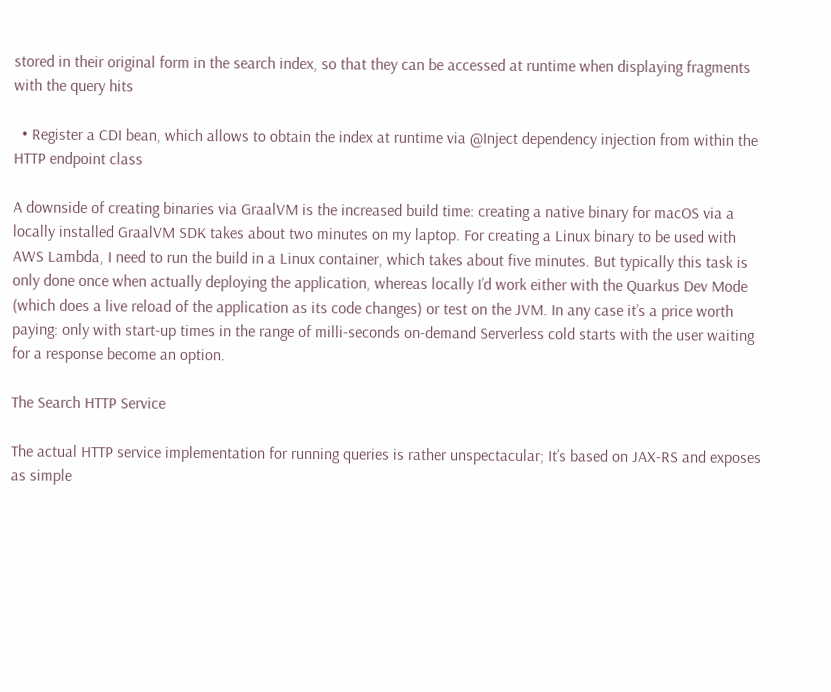stored in their original form in the search index, so that they can be accessed at runtime when displaying fragments with the query hits

  • Register a CDI bean, which allows to obtain the index at runtime via @Inject dependency injection from within the HTTP endpoint class

A downside of creating binaries via GraalVM is the increased build time: creating a native binary for macOS via a locally installed GraalVM SDK takes about two minutes on my laptop. For creating a Linux binary to be used with AWS Lambda, I need to run the build in a Linux container, which takes about five minutes. But typically this task is only done once when actually deploying the application, whereas locally I’d work either with the Quarkus Dev Mode (which does a live reload of the application as its code changes) or test on the JVM. In any case it’s a price worth paying: only with start-up times in the range of milli-seconds on-demand Serverless cold starts with the user waiting for a response become an option.

The Search HTTP Service

The actual HTTP service implementation for running queries is rather unspectacular; It’s based on JAX-RS and exposes as simple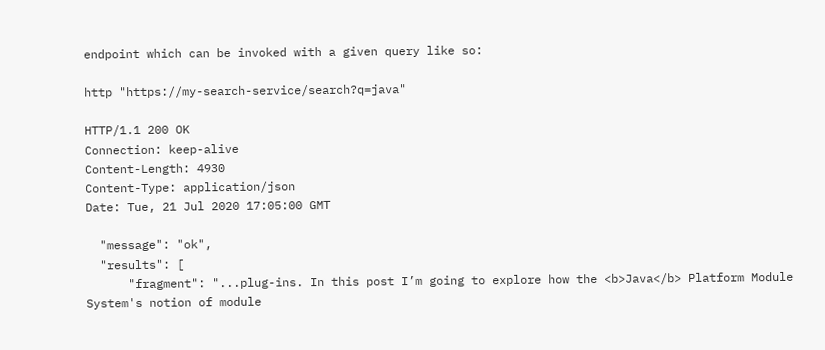endpoint which can be invoked with a given query like so:

http "https://my-search-service/search?q=java"

HTTP/1.1 200 OK
Connection: keep-alive
Content-Length: 4930
Content-Type: application/json
Date: Tue, 21 Jul 2020 17:05:00 GMT

  "message": "ok",
  "results": [
      "fragment": "...plug-ins. In this post I’m going to explore how the <b>Java</b> Platform Module System's notion of module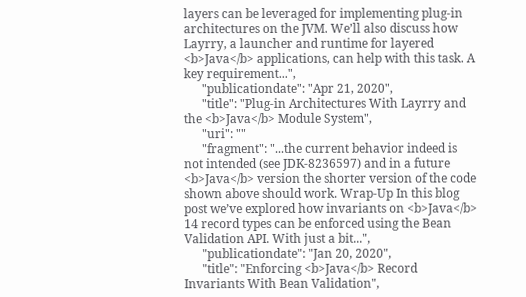layers can be leveraged for implementing plug-in architectures on the JVM. We’ll also discuss how Layrry, a launcher and runtime for layered <b>Java</b> applications, can help with this task. A key requirement...",
      "publicationdate": "Apr 21, 2020",
      "title": "Plug-in Architectures With Layrry and the <b>Java</b> Module System",
      "uri": ""
      "fragment": "...the current behavior indeed is not intended (see JDK-8236597) and in a future <b>Java</b> version the shorter version of the code shown above should work. Wrap-Up In this blog post we’ve explored how invariants on <b>Java</b> 14 record types can be enforced using the Bean Validation API. With just a bit...",
      "publicationdate": "Jan 20, 2020",
      "title": "Enforcing <b>Java</b> Record Invariants With Bean Validation",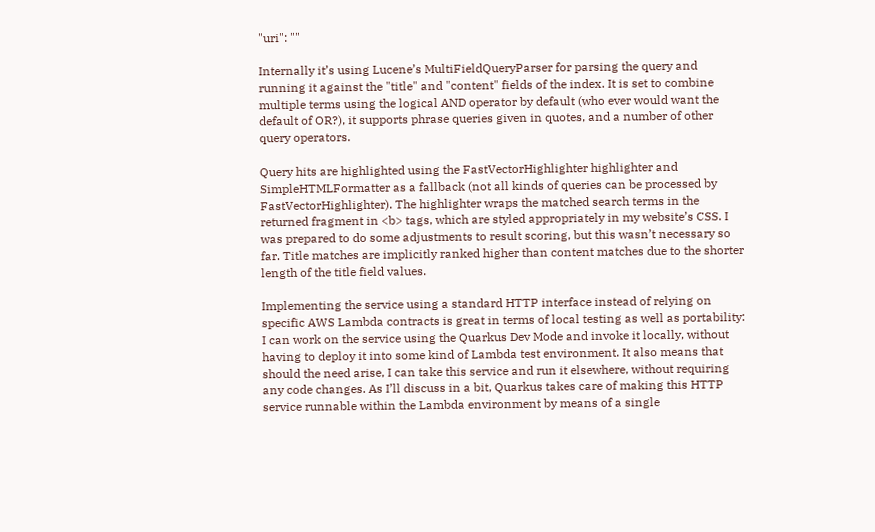"uri": ""

Internally it’s using Lucene’s MultiFieldQueryParser for parsing the query and running it against the "title" and "content" fields of the index. It is set to combine multiple terms using the logical AND operator by default (who ever would want the default of OR?), it supports phrase queries given in quotes, and a number of other query operators.

Query hits are highlighted using the FastVectorHighlighter highlighter and SimpleHTMLFormatter as a fallback (not all kinds of queries can be processed by FastVectorHighlighter). The highlighter wraps the matched search terms in the returned fragment in <b> tags, which are styled appropriately in my website’s CSS. I was prepared to do some adjustments to result scoring, but this wasn’t necessary so far. Title matches are implicitly ranked higher than content matches due to the shorter length of the title field values.

Implementing the service using a standard HTTP interface instead of relying on specific AWS Lambda contracts is great in terms of local testing as well as portability: I can work on the service using the Quarkus Dev Mode and invoke it locally, without having to deploy it into some kind of Lambda test environment. It also means that should the need arise, I can take this service and run it elsewhere, without requiring any code changes. As I’ll discuss in a bit, Quarkus takes care of making this HTTP service runnable within the Lambda environment by means of a single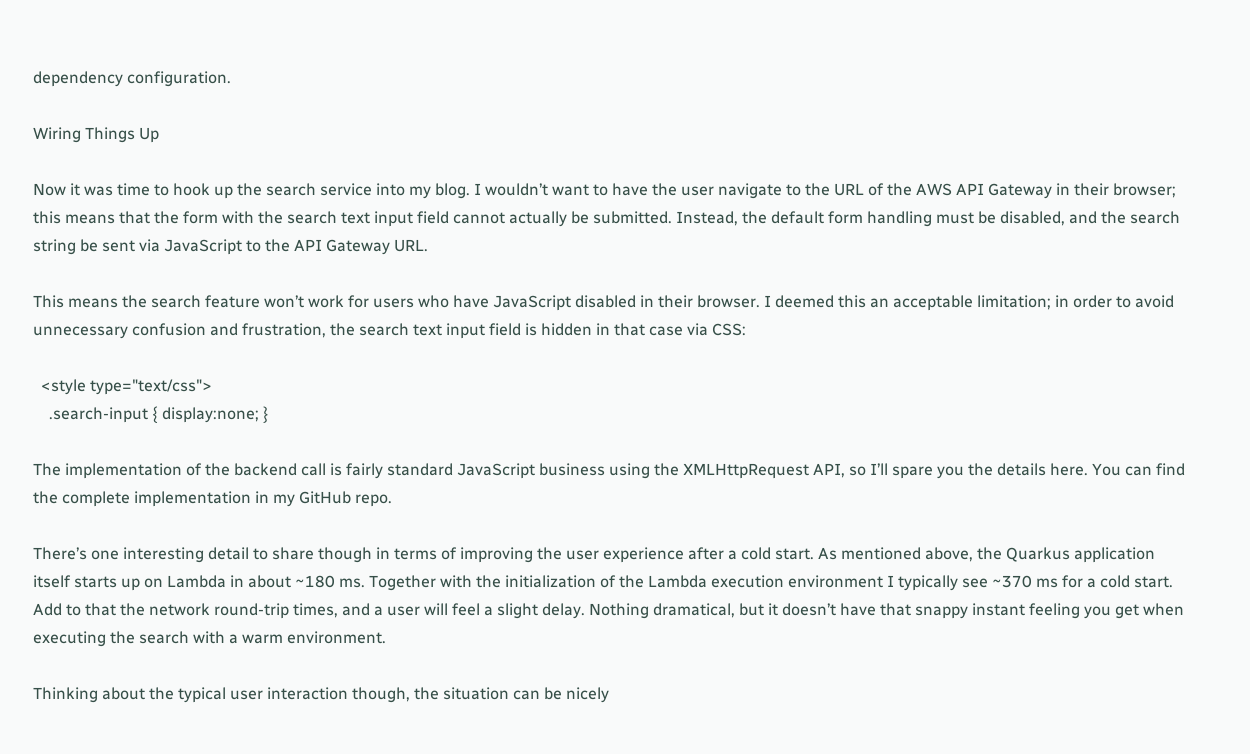dependency configuration.

Wiring Things Up

Now it was time to hook up the search service into my blog. I wouldn’t want to have the user navigate to the URL of the AWS API Gateway in their browser; this means that the form with the search text input field cannot actually be submitted. Instead, the default form handling must be disabled, and the search string be sent via JavaScript to the API Gateway URL.

This means the search feature won’t work for users who have JavaScript disabled in their browser. I deemed this an acceptable limitation; in order to avoid unnecessary confusion and frustration, the search text input field is hidden in that case via CSS:

  <style type="text/css">
    .search-input { display:none; }

The implementation of the backend call is fairly standard JavaScript business using the XMLHttpRequest API, so I’ll spare you the details here. You can find the complete implementation in my GitHub repo.

There’s one interesting detail to share though in terms of improving the user experience after a cold start. As mentioned above, the Quarkus application itself starts up on Lambda in about ~180 ms. Together with the initialization of the Lambda execution environment I typically see ~370 ms for a cold start. Add to that the network round-trip times, and a user will feel a slight delay. Nothing dramatical, but it doesn’t have that snappy instant feeling you get when executing the search with a warm environment.

Thinking about the typical user interaction though, the situation can be nicely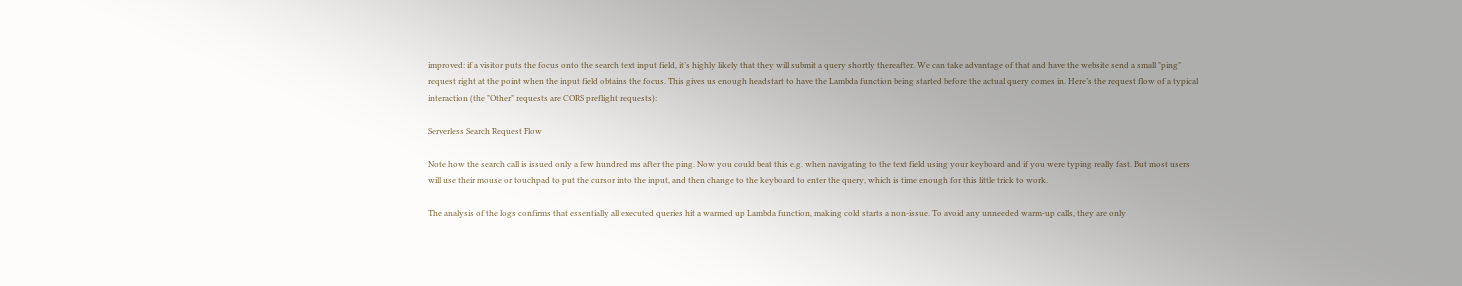improved: if a visitor puts the focus onto the search text input field, it’s highly likely that they will submit a query shortly thereafter. We can take advantage of that and have the website send a small "ping" request right at the point when the input field obtains the focus. This gives us enough headstart to have the Lambda function being started before the actual query comes in. Here’s the request flow of a typical interaction (the "Other" requests are CORS preflight requests):

Serverless Search Request Flow

Note how the search call is issued only a few hundred ms after the ping. Now you could beat this e.g. when navigating to the text field using your keyboard and if you were typing really fast. But most users will use their mouse or touchpad to put the cursor into the input, and then change to the keyboard to enter the query, which is time enough for this little trick to work.

The analysis of the logs confirms that essentially all executed queries hit a warmed up Lambda function, making cold starts a non-issue. To avoid any unneeded warm-up calls, they are only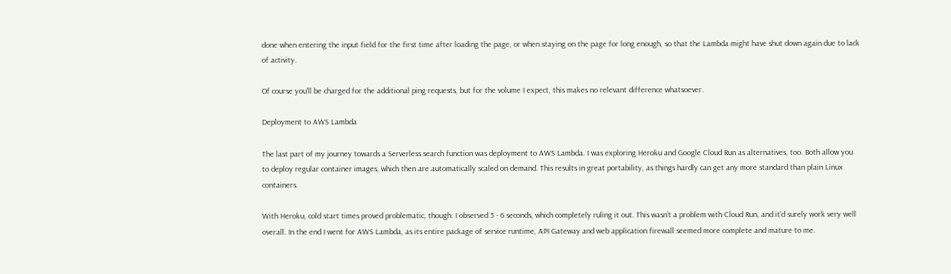done when entering the input field for the first time after loading the page, or when staying on the page for long enough, so that the Lambda might have shut down again due to lack of activity.

Of course you’ll be charged for the additional ping requests, but for the volume I expect, this makes no relevant difference whatsoever.

Deployment to AWS Lambda

The last part of my journey towards a Serverless search function was deployment to AWS Lambda. I was exploring Heroku and Google Cloud Run as alternatives, too. Both allow you to deploy regular container images, which then are automatically scaled on demand. This results in great portability, as things hardly can get any more standard than plain Linux containers.

With Heroku, cold start times proved problematic, though: I observed 5 - 6 seconds, which completely ruling it out. This wasn’t a problem with Cloud Run, and it’d surely work very well overall. In the end I went for AWS Lambda, as its entire package of service runtime, API Gateway and web application firewall seemed more complete and mature to me.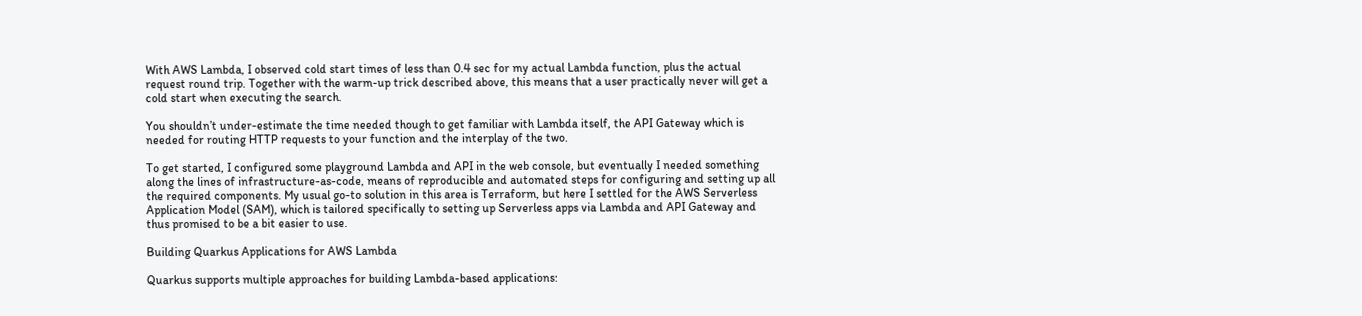With AWS Lambda, I observed cold start times of less than 0.4 sec for my actual Lambda function, plus the actual request round trip. Together with the warm-up trick described above, this means that a user practically never will get a cold start when executing the search.

You shouldn’t under-estimate the time needed though to get familiar with Lambda itself, the API Gateway which is needed for routing HTTP requests to your function and the interplay of the two.

To get started, I configured some playground Lambda and API in the web console, but eventually I needed something along the lines of infrastructure-as-code, means of reproducible and automated steps for configuring and setting up all the required components. My usual go-to solution in this area is Terraform, but here I settled for the AWS Serverless Application Model (SAM), which is tailored specifically to setting up Serverless apps via Lambda and API Gateway and thus promised to be a bit easier to use.

Building Quarkus Applications for AWS Lambda

Quarkus supports multiple approaches for building Lambda-based applications: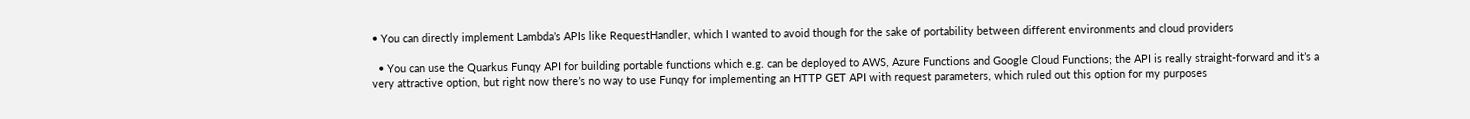• You can directly implement Lambda’s APIs like RequestHandler, which I wanted to avoid though for the sake of portability between different environments and cloud providers

  • You can use the Quarkus Funqy API for building portable functions which e.g. can be deployed to AWS, Azure Functions and Google Cloud Functions; the API is really straight-forward and it’s a very attractive option, but right now there’s no way to use Funqy for implementing an HTTP GET API with request parameters, which ruled out this option for my purposes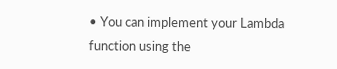• You can implement your Lambda function using the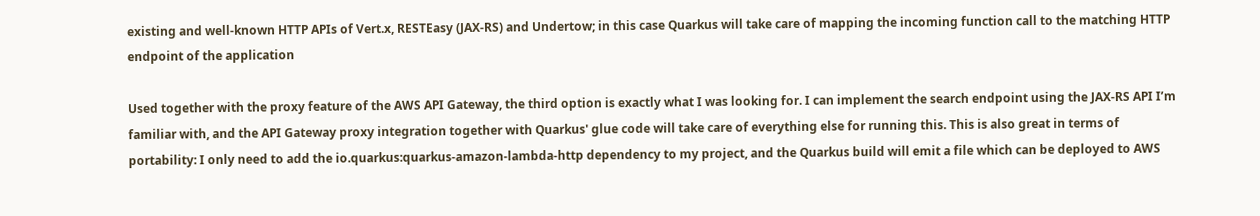existing and well-known HTTP APIs of Vert.x, RESTEasy (JAX-RS) and Undertow; in this case Quarkus will take care of mapping the incoming function call to the matching HTTP endpoint of the application

Used together with the proxy feature of the AWS API Gateway, the third option is exactly what I was looking for. I can implement the search endpoint using the JAX-RS API I’m familiar with, and the API Gateway proxy integration together with Quarkus' glue code will take care of everything else for running this. This is also great in terms of portability: I only need to add the io.quarkus:quarkus-amazon-lambda-http dependency to my project, and the Quarkus build will emit a file which can be deployed to AWS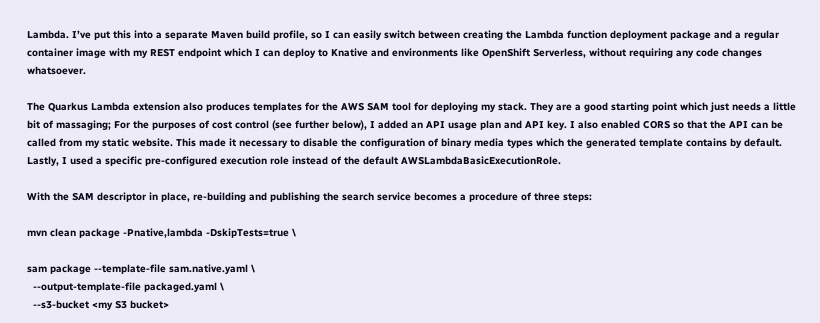Lambda. I’ve put this into a separate Maven build profile, so I can easily switch between creating the Lambda function deployment package and a regular container image with my REST endpoint which I can deploy to Knative and environments like OpenShift Serverless, without requiring any code changes whatsoever.

The Quarkus Lambda extension also produces templates for the AWS SAM tool for deploying my stack. They are a good starting point which just needs a little bit of massaging; For the purposes of cost control (see further below), I added an API usage plan and API key. I also enabled CORS so that the API can be called from my static website. This made it necessary to disable the configuration of binary media types which the generated template contains by default. Lastly, I used a specific pre-configured execution role instead of the default AWSLambdaBasicExecutionRole.

With the SAM descriptor in place, re-building and publishing the search service becomes a procedure of three steps:

mvn clean package -Pnative,lambda -DskipTests=true \

sam package --template-file sam.native.yaml \
  --output-template-file packaged.yaml \
  --s3-bucket <my S3 bucket>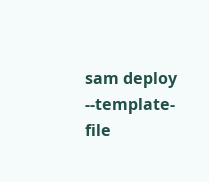sam deploy --template-file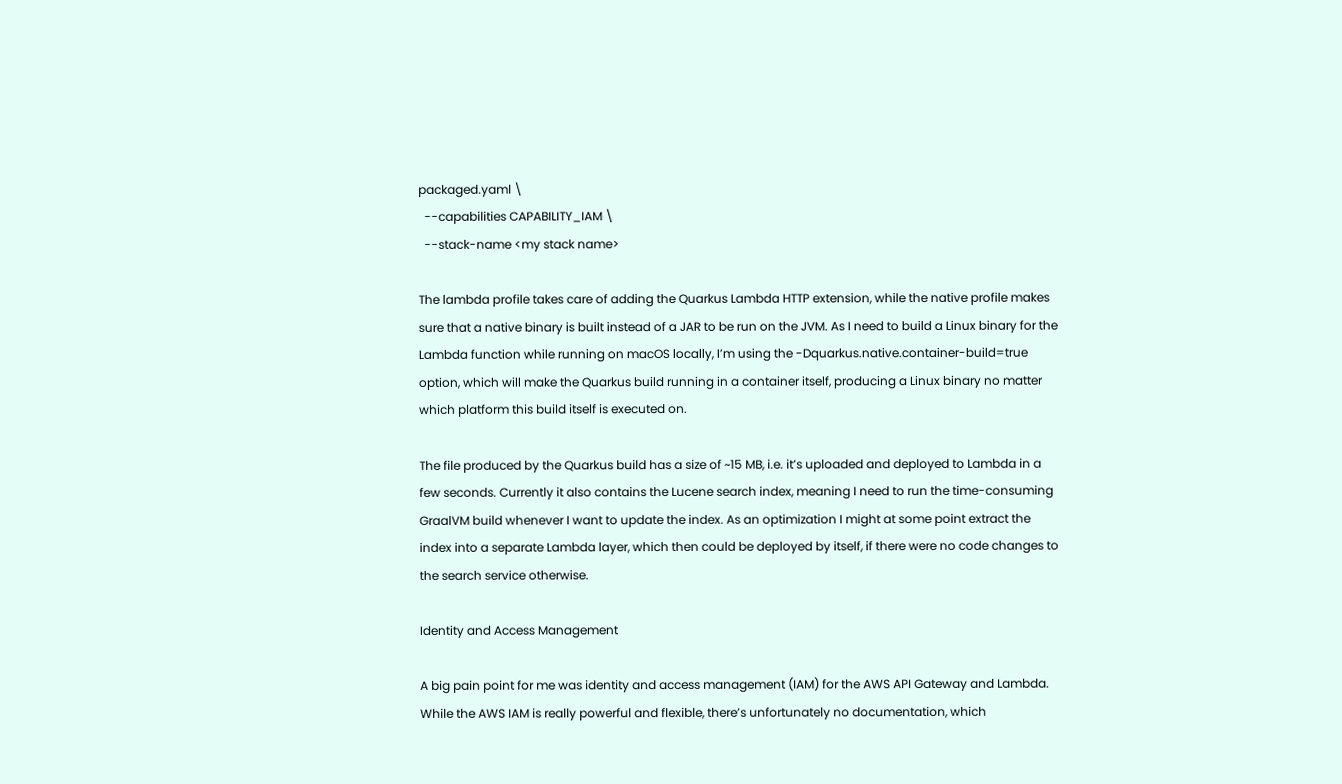packaged.yaml \
  --capabilities CAPABILITY_IAM \
  --stack-name <my stack name>

The lambda profile takes care of adding the Quarkus Lambda HTTP extension, while the native profile makes sure that a native binary is built instead of a JAR to be run on the JVM. As I need to build a Linux binary for the Lambda function while running on macOS locally, I’m using the -Dquarkus.native.container-build=true option, which will make the Quarkus build running in a container itself, producing a Linux binary no matter which platform this build itself is executed on.

The file produced by the Quarkus build has a size of ~15 MB, i.e. it’s uploaded and deployed to Lambda in a few seconds. Currently it also contains the Lucene search index, meaning I need to run the time-consuming GraalVM build whenever I want to update the index. As an optimization I might at some point extract the index into a separate Lambda layer, which then could be deployed by itself, if there were no code changes to the search service otherwise.

Identity and Access Management

A big pain point for me was identity and access management (IAM) for the AWS API Gateway and Lambda. While the AWS IAM is really powerful and flexible, there’s unfortunately no documentation, which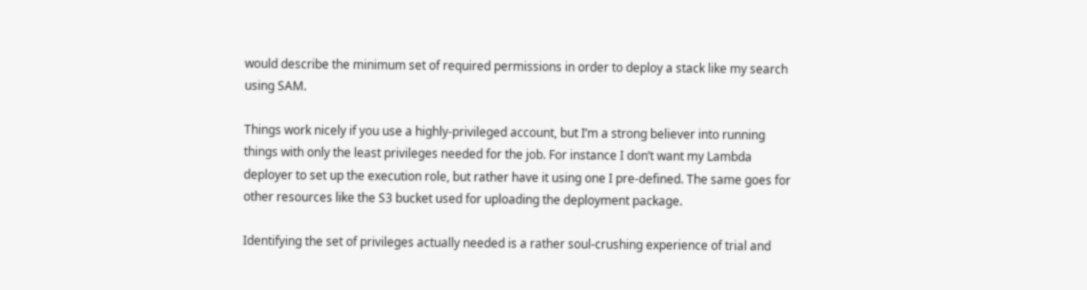would describe the minimum set of required permissions in order to deploy a stack like my search using SAM.

Things work nicely if you use a highly-privileged account, but I’m a strong believer into running things with only the least privileges needed for the job. For instance I don’t want my Lambda deployer to set up the execution role, but rather have it using one I pre-defined. The same goes for other resources like the S3 bucket used for uploading the deployment package.

Identifying the set of privileges actually needed is a rather soul-crushing experience of trial and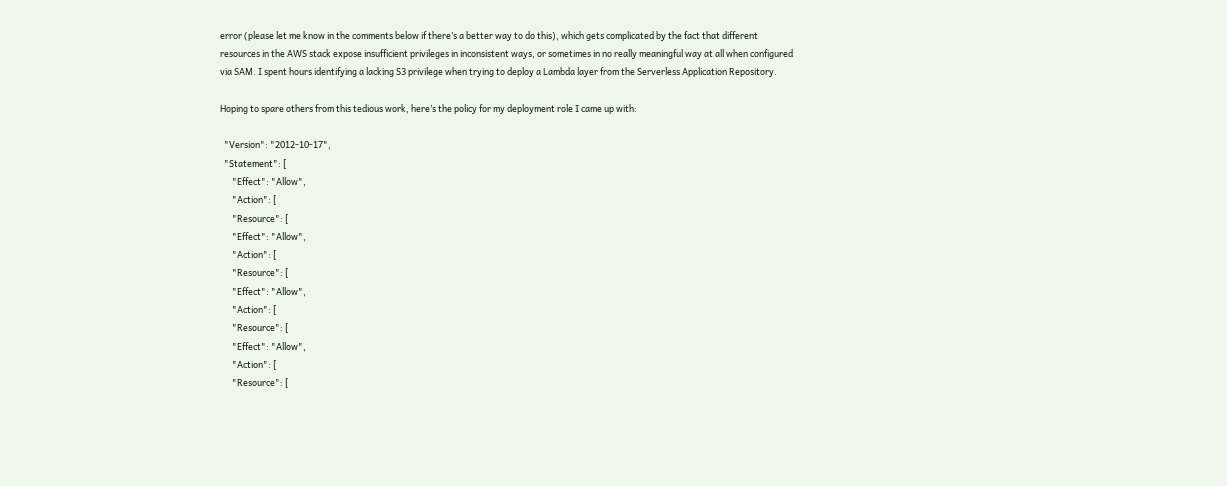error (please let me know in the comments below if there’s a better way to do this), which gets complicated by the fact that different resources in the AWS stack expose insufficient privileges in inconsistent ways, or sometimes in no really meaningful way at all when configured via SAM. I spent hours identifying a lacking S3 privilege when trying to deploy a Lambda layer from the Serverless Application Repository.

Hoping to spare others from this tedious work, here’s the policy for my deployment role I came up with:

  "Version": "2012-10-17",
  "Statement": [
      "Effect": "Allow",
      "Action": [
      "Resource": [
      "Effect": "Allow",
      "Action": [
      "Resource": [
      "Effect": "Allow",
      "Action": [
      "Resource": [
      "Effect": "Allow",
      "Action": [
      "Resource": [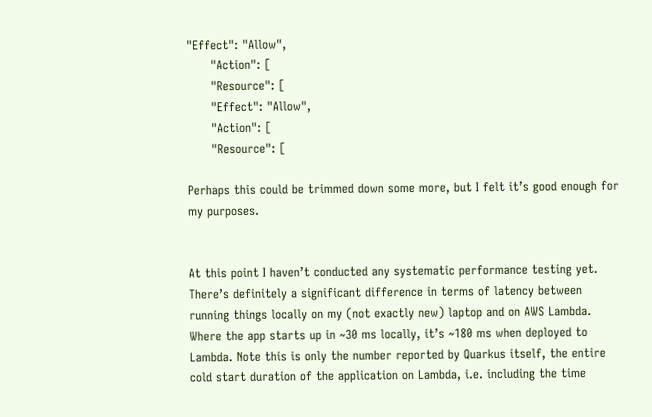"Effect": "Allow",
      "Action": [
      "Resource": [
      "Effect": "Allow",
      "Action": [
      "Resource": [

Perhaps this could be trimmed down some more, but I felt it’s good enough for my purposes.


At this point I haven’t conducted any systematic performance testing yet. There’s definitely a significant difference in terms of latency between running things locally on my (not exactly new) laptop and on AWS Lambda. Where the app starts up in ~30 ms locally, it’s ~180 ms when deployed to Lambda. Note this is only the number reported by Quarkus itself, the entire cold start duration of the application on Lambda, i.e. including the time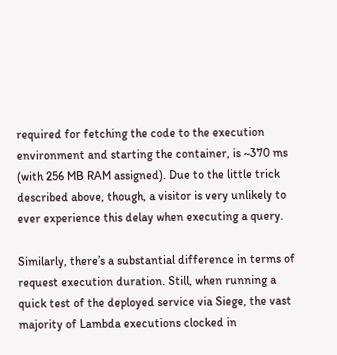required for fetching the code to the execution environment and starting the container, is ~370 ms (with 256 MB RAM assigned). Due to the little trick described above, though, a visitor is very unlikely to ever experience this delay when executing a query.

Similarly, there’s a substantial difference in terms of request execution duration. Still, when running a quick test of the deployed service via Siege, the vast majority of Lambda executions clocked in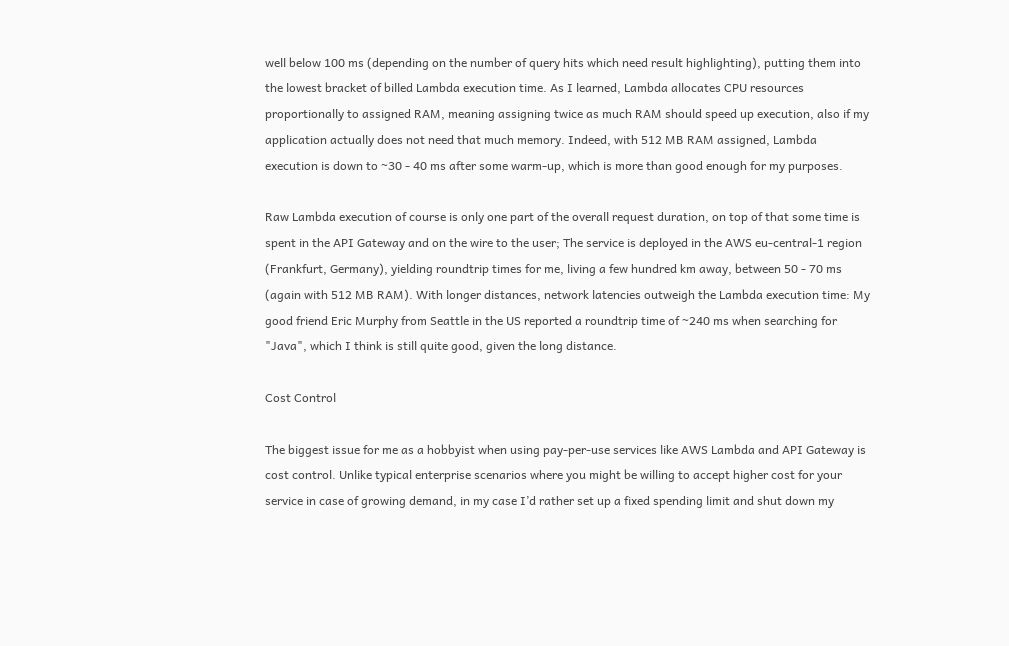well below 100 ms (depending on the number of query hits which need result highlighting), putting them into the lowest bracket of billed Lambda execution time. As I learned, Lambda allocates CPU resources proportionally to assigned RAM, meaning assigning twice as much RAM should speed up execution, also if my application actually does not need that much memory. Indeed, with 512 MB RAM assigned, Lambda execution is down to ~30 - 40 ms after some warm-up, which is more than good enough for my purposes.

Raw Lambda execution of course is only one part of the overall request duration, on top of that some time is spent in the API Gateway and on the wire to the user; The service is deployed in the AWS eu-central-1 region (Frankfurt, Germany), yielding roundtrip times for me, living a few hundred km away, between 50 - 70 ms (again with 512 MB RAM). With longer distances, network latencies outweigh the Lambda execution time: My good friend Eric Murphy from Seattle in the US reported a roundtrip time of ~240 ms when searching for "Java", which I think is still quite good, given the long distance.

Cost Control

The biggest issue for me as a hobbyist when using pay-per-use services like AWS Lambda and API Gateway is cost control. Unlike typical enterprise scenarios where you might be willing to accept higher cost for your service in case of growing demand, in my case I’d rather set up a fixed spending limit and shut down my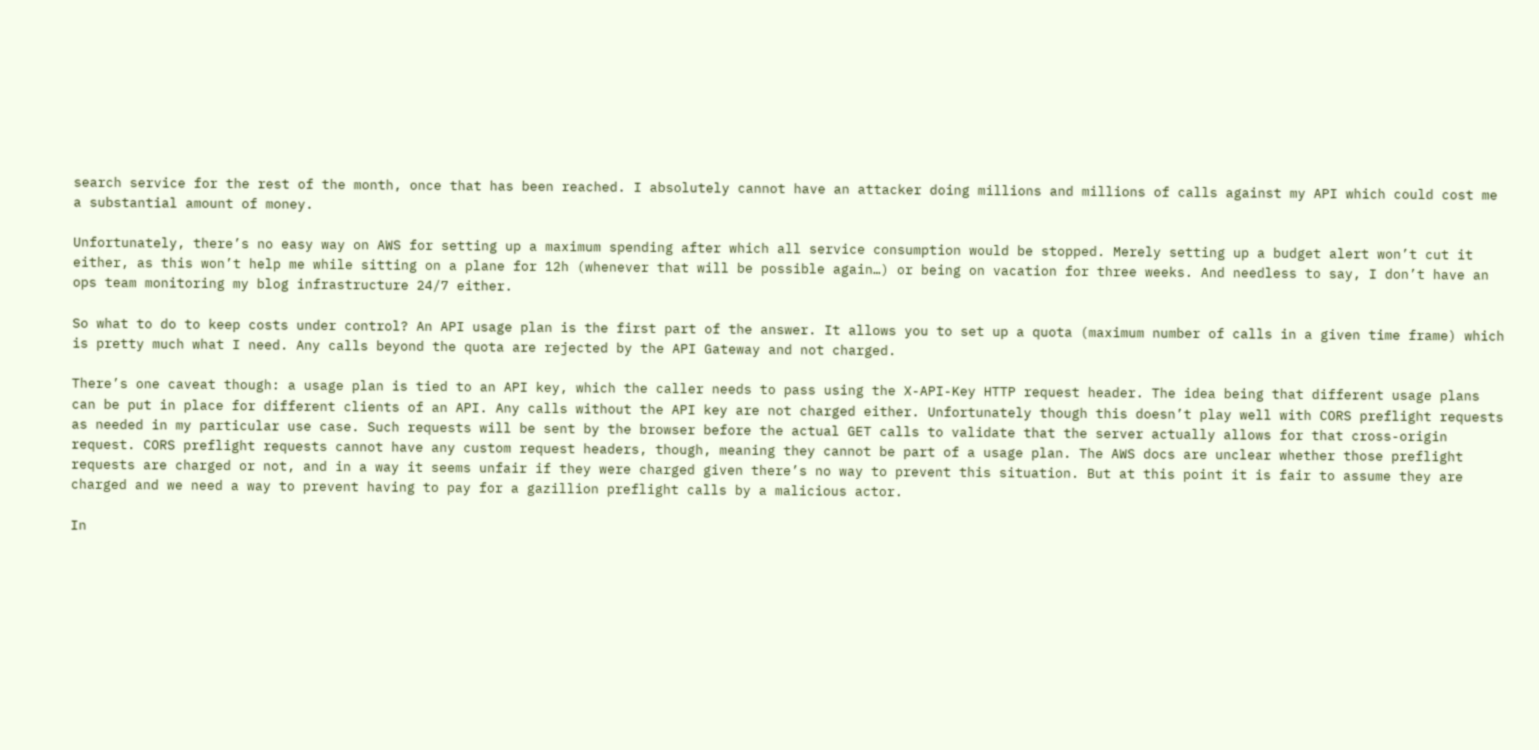search service for the rest of the month, once that has been reached. I absolutely cannot have an attacker doing millions and millions of calls against my API which could cost me a substantial amount of money.

Unfortunately, there’s no easy way on AWS for setting up a maximum spending after which all service consumption would be stopped. Merely setting up a budget alert won’t cut it either, as this won’t help me while sitting on a plane for 12h (whenever that will be possible again…) or being on vacation for three weeks. And needless to say, I don’t have an ops team monitoring my blog infrastructure 24/7 either.

So what to do to keep costs under control? An API usage plan is the first part of the answer. It allows you to set up a quota (maximum number of calls in a given time frame) which is pretty much what I need. Any calls beyond the quota are rejected by the API Gateway and not charged.

There’s one caveat though: a usage plan is tied to an API key, which the caller needs to pass using the X-API-Key HTTP request header. The idea being that different usage plans can be put in place for different clients of an API. Any calls without the API key are not charged either. Unfortunately though this doesn’t play well with CORS preflight requests as needed in my particular use case. Such requests will be sent by the browser before the actual GET calls to validate that the server actually allows for that cross-origin request. CORS preflight requests cannot have any custom request headers, though, meaning they cannot be part of a usage plan. The AWS docs are unclear whether those preflight requests are charged or not, and in a way it seems unfair if they were charged given there’s no way to prevent this situation. But at this point it is fair to assume they are charged and we need a way to prevent having to pay for a gazillion preflight calls by a malicious actor.

In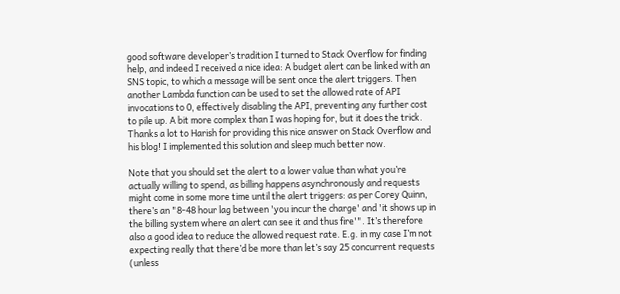good software developer’s tradition I turned to Stack Overflow for finding help, and indeed I received a nice idea: A budget alert can be linked with an SNS topic, to which a message will be sent once the alert triggers. Then another Lambda function can be used to set the allowed rate of API invocations to 0, effectively disabling the API, preventing any further cost to pile up. A bit more complex than I was hoping for, but it does the trick. Thanks a lot to Harish for providing this nice answer on Stack Overflow and his blog! I implemented this solution and sleep much better now.

Note that you should set the alert to a lower value than what you’re actually willing to spend, as billing happens asynchronously and requests might come in some more time until the alert triggers: as per Corey Quinn, there’s an "8-48 hour lag between 'you incur the charge' and 'it shows up in the billing system where an alert can see it and thus fire'". It’s therefore also a good idea to reduce the allowed request rate. E.g. in my case I’m not expecting really that there’d be more than let’s say 25 concurrent requests (unless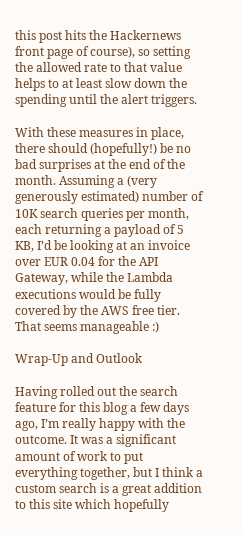this post hits the Hackernews front page of course), so setting the allowed rate to that value helps to at least slow down the spending until the alert triggers.

With these measures in place, there should (hopefully!) be no bad surprises at the end of the month. Assuming a (very generously estimated) number of 10K search queries per month, each returning a payload of 5 KB, I’d be looking at an invoice over EUR 0.04 for the API Gateway, while the Lambda executions would be fully covered by the AWS free tier. That seems manageable :)

Wrap-Up and Outlook

Having rolled out the search feature for this blog a few days ago, I’m really happy with the outcome. It was a significant amount of work to put everything together, but I think a custom search is a great addition to this site which hopefully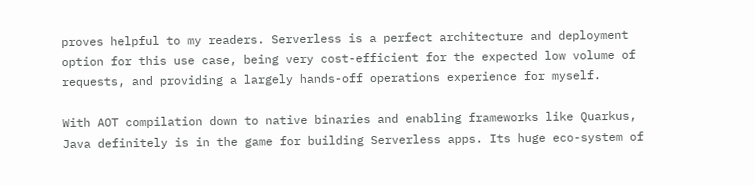proves helpful to my readers. Serverless is a perfect architecture and deployment option for this use case, being very cost-efficient for the expected low volume of requests, and providing a largely hands-off operations experience for myself.

With AOT compilation down to native binaries and enabling frameworks like Quarkus, Java definitely is in the game for building Serverless apps. Its huge eco-system of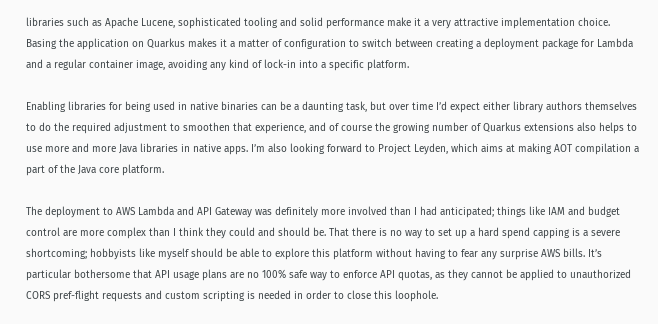libraries such as Apache Lucene, sophisticated tooling and solid performance make it a very attractive implementation choice. Basing the application on Quarkus makes it a matter of configuration to switch between creating a deployment package for Lambda and a regular container image, avoiding any kind of lock-in into a specific platform.

Enabling libraries for being used in native binaries can be a daunting task, but over time I’d expect either library authors themselves to do the required adjustment to smoothen that experience, and of course the growing number of Quarkus extensions also helps to use more and more Java libraries in native apps. I’m also looking forward to Project Leyden, which aims at making AOT compilation a part of the Java core platform.

The deployment to AWS Lambda and API Gateway was definitely more involved than I had anticipated; things like IAM and budget control are more complex than I think they could and should be. That there is no way to set up a hard spend capping is a severe shortcoming; hobbyists like myself should be able to explore this platform without having to fear any surprise AWS bills. It’s particular bothersome that API usage plans are no 100% safe way to enforce API quotas, as they cannot be applied to unauthorized CORS pref-flight requests and custom scripting is needed in order to close this loophole.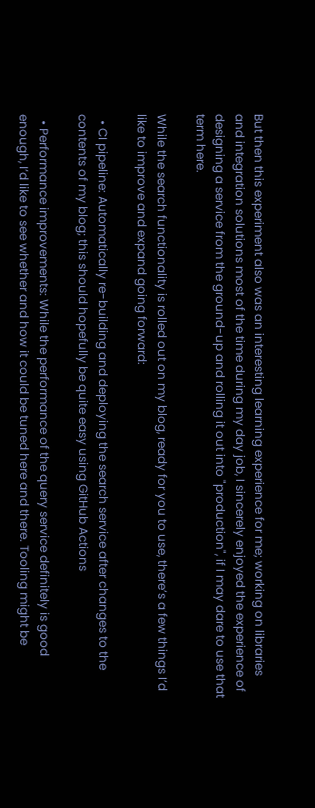But then this experiment also was an interesting learning experience for me; working on libraries and integration solutions most of the time during my day job, I sincerely enjoyed the experience of designing a service from the ground-up and rolling it out into "production", if I may dare to use that term here.

While the search functionality is rolled out on my blog, ready for you to use, there’s a few things I’d like to improve and expand going forward:

  • CI pipeline: Automatically re-building and deploying the search service after changes to the contents of my blog; this should hopefully be quite easy using GitHub Actions

  • Performance improvements: While the performance of the query service definitely is good enough, I’d like to see whether and how it could be tuned here and there. Tooling might be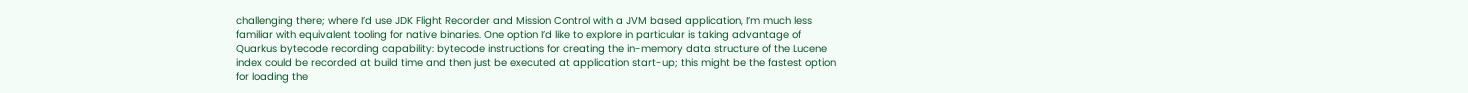challenging there; where I’d use JDK Flight Recorder and Mission Control with a JVM based application, I’m much less familiar with equivalent tooling for native binaries. One option I’d like to explore in particular is taking advantage of Quarkus bytecode recording capability: bytecode instructions for creating the in-memory data structure of the Lucene index could be recorded at build time and then just be executed at application start-up; this might be the fastest option for loading the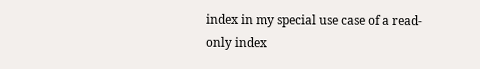index in my special use case of a read-only index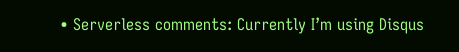• Serverless comments: Currently I’m using Disqus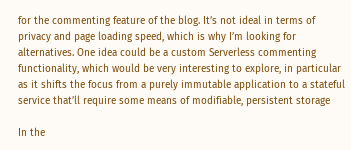for the commenting feature of the blog. It’s not ideal in terms of privacy and page loading speed, which is why I’m looking for alternatives. One idea could be a custom Serverless commenting functionality, which would be very interesting to explore, in particular as it shifts the focus from a purely immutable application to a stateful service that’ll require some means of modifiable, persistent storage

In the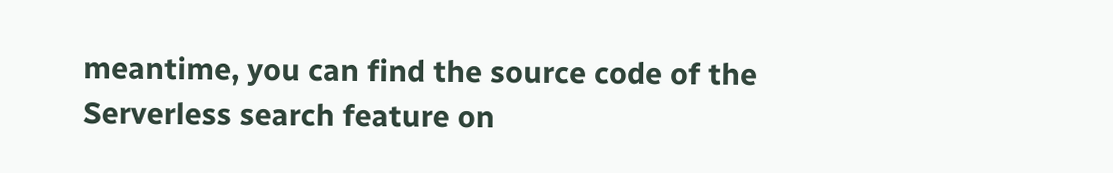meantime, you can find the source code of the Serverless search feature on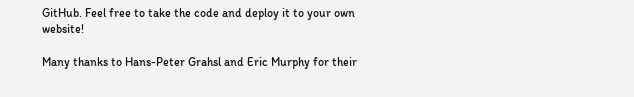GitHub. Feel free to take the code and deploy it to your own website!

Many thanks to Hans-Peter Grahsl and Eric Murphy for their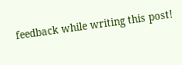feedback while writing this post!